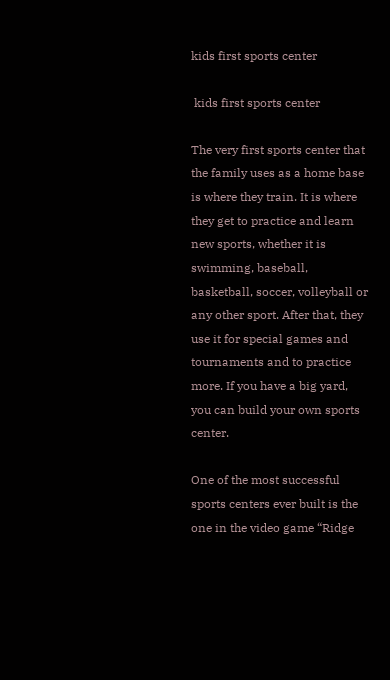kids first sports center

 kids first sports center

The very first sports center that the family uses as a home base is where they train. It is where they get to practice and learn new sports, whether it is swimming, baseball, basketball, soccer, volleyball or any other sport. After that, they use it for special games and tournaments and to practice more. If you have a big yard, you can build your own sports center.

One of the most successful sports centers ever built is the one in the video game “Ridge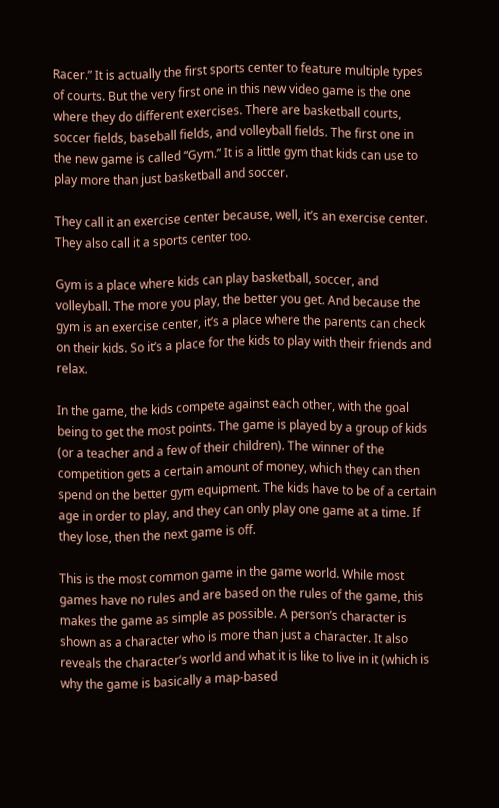Racer.” It is actually the first sports center to feature multiple types of courts. But the very first one in this new video game is the one where they do different exercises. There are basketball courts, soccer fields, baseball fields, and volleyball fields. The first one in the new game is called “Gym.” It is a little gym that kids can use to play more than just basketball and soccer.

They call it an exercise center because, well, it’s an exercise center. They also call it a sports center too.

Gym is a place where kids can play basketball, soccer, and volleyball. The more you play, the better you get. And because the gym is an exercise center, it’s a place where the parents can check on their kids. So it’s a place for the kids to play with their friends and relax.

In the game, the kids compete against each other, with the goal being to get the most points. The game is played by a group of kids (or a teacher and a few of their children). The winner of the competition gets a certain amount of money, which they can then spend on the better gym equipment. The kids have to be of a certain age in order to play, and they can only play one game at a time. If they lose, then the next game is off.

This is the most common game in the game world. While most games have no rules and are based on the rules of the game, this makes the game as simple as possible. A person’s character is shown as a character who is more than just a character. It also reveals the character’s world and what it is like to live in it (which is why the game is basically a map-based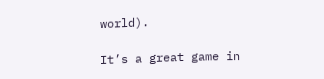world).

It’s a great game in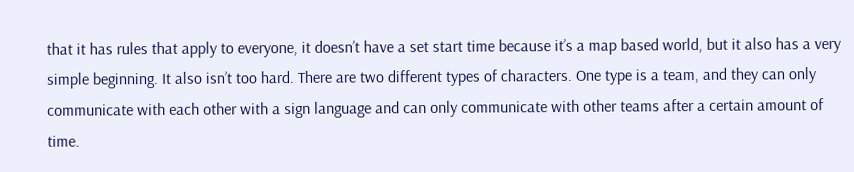that it has rules that apply to everyone, it doesn’t have a set start time because it’s a map based world, but it also has a very simple beginning. It also isn’t too hard. There are two different types of characters. One type is a team, and they can only communicate with each other with a sign language and can only communicate with other teams after a certain amount of time.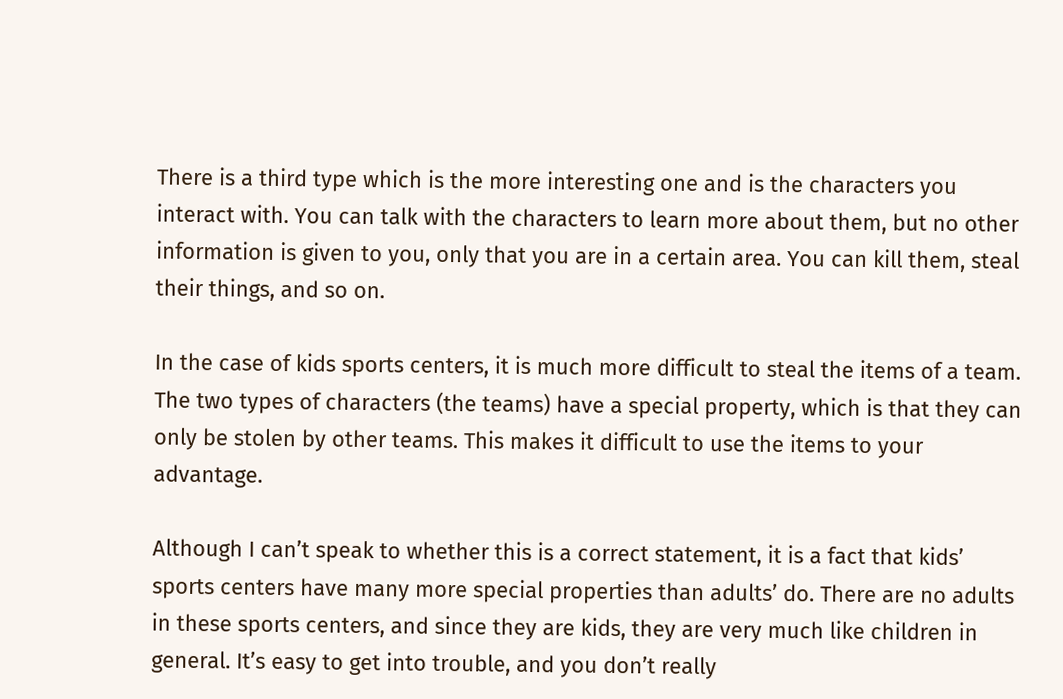There is a third type which is the more interesting one and is the characters you interact with. You can talk with the characters to learn more about them, but no other information is given to you, only that you are in a certain area. You can kill them, steal their things, and so on.

In the case of kids sports centers, it is much more difficult to steal the items of a team. The two types of characters (the teams) have a special property, which is that they can only be stolen by other teams. This makes it difficult to use the items to your advantage.

Although I can’t speak to whether this is a correct statement, it is a fact that kids’ sports centers have many more special properties than adults’ do. There are no adults in these sports centers, and since they are kids, they are very much like children in general. It’s easy to get into trouble, and you don’t really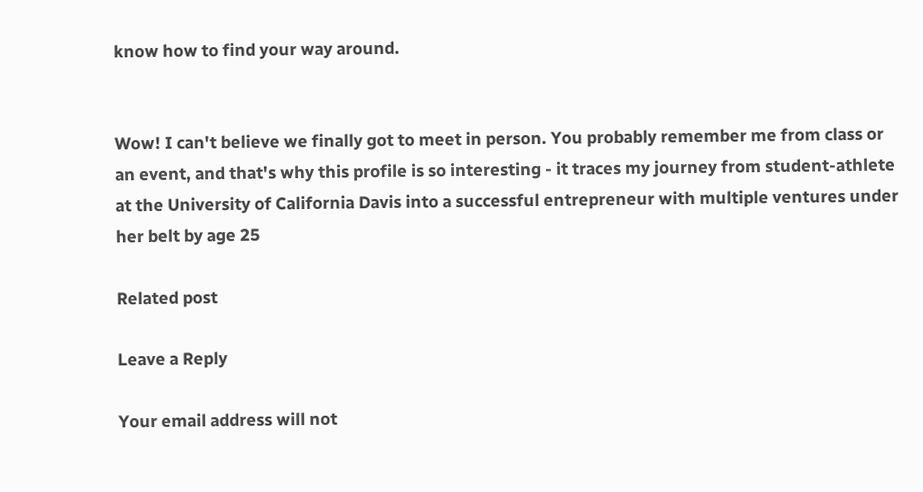know how to find your way around.


Wow! I can't believe we finally got to meet in person. You probably remember me from class or an event, and that's why this profile is so interesting - it traces my journey from student-athlete at the University of California Davis into a successful entrepreneur with multiple ventures under her belt by age 25

Related post

Leave a Reply

Your email address will not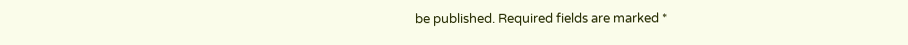be published. Required fields are marked *